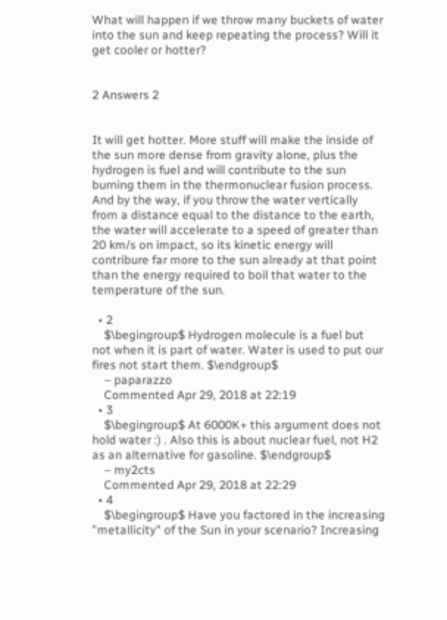What will happen if we throw many buckets of water into the sun and keep repeating the process? Will it get cooler or hotter?


2 Answers 2


It will get hotter. More stuff will make the inside of the sun more dense from gravity alone, plus the hydrogen is fuel and will contribute to the sun burning them in the thermonuclear fusion process. And by the way, if you throw the water vertically from a distance equal to the distance to the earth, the water will accelerate to a speed of greater than 20 km/s on impact, so its kinetic energy will contribure far more to the sun already at that point than the energy required to boil that water to the temperature of the sun.

  • 2
    $\begingroup$ Hydrogen molecule is a fuel but not when it is part of water. Water is used to put our fires not start them. $\endgroup$
    – paparazzo
    Commented Apr 29, 2018 at 22:19
  • 3
    $\begingroup$ At 6000K+ this argument does not hold water :) . Also this is about nuclear fuel, not H2 as an alternative for gasoline. $\endgroup$
    – my2cts
    Commented Apr 29, 2018 at 22:29
  • 4
    $\begingroup$ Have you factored in the increasing "metallicity" of the Sun in your scenario? Increasing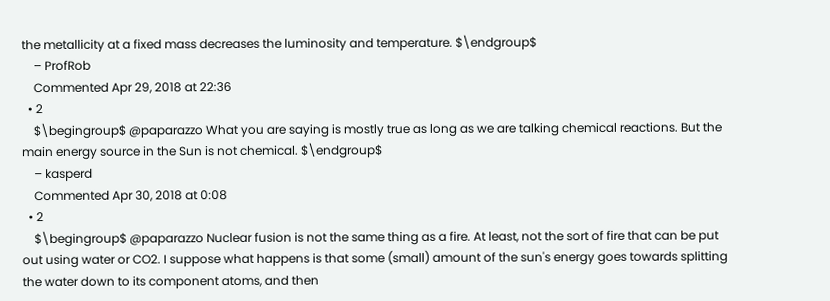the metallicity at a fixed mass decreases the luminosity and temperature. $\endgroup$
    – ProfRob
    Commented Apr 29, 2018 at 22:36
  • 2
    $\begingroup$ @paparazzo What you are saying is mostly true as long as we are talking chemical reactions. But the main energy source in the Sun is not chemical. $\endgroup$
    – kasperd
    Commented Apr 30, 2018 at 0:08
  • 2
    $\begingroup$ @paparazzo Nuclear fusion is not the same thing as a fire. At least, not the sort of fire that can be put out using water or CO2. I suppose what happens is that some (small) amount of the sun's energy goes towards splitting the water down to its component atoms, and then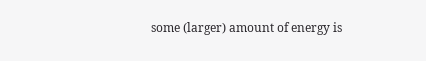some (larger) amount of energy is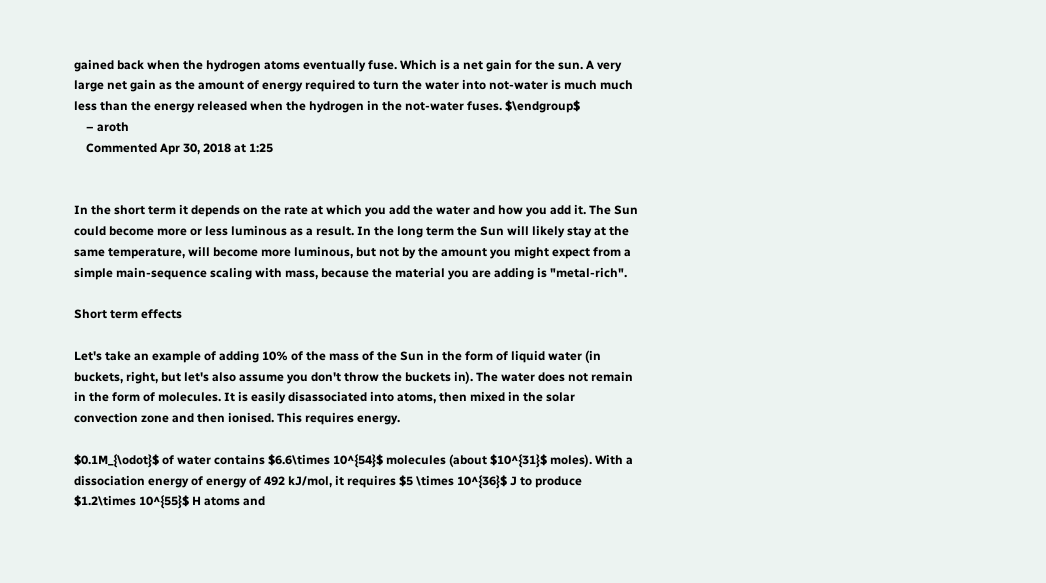gained back when the hydrogen atoms eventually fuse. Which is a net gain for the sun. A very large net gain as the amount of energy required to turn the water into not-water is much much less than the energy released when the hydrogen in the not-water fuses. $\endgroup$
    – aroth
    Commented Apr 30, 2018 at 1:25


In the short term it depends on the rate at which you add the water and how you add it. The Sun could become more or less luminous as a result. In the long term the Sun will likely stay at the same temperature, will become more luminous, but not by the amount you might expect from a simple main-sequence scaling with mass, because the material you are adding is "metal-rich".

Short term effects

Let's take an example of adding 10% of the mass of the Sun in the form of liquid water (in buckets, right, but let's also assume you don't throw the buckets in). The water does not remain in the form of molecules. It is easily disassociated into atoms, then mixed in the solar convection zone and then ionised. This requires energy.

$0.1M_{\odot}$ of water contains $6.6\times 10^{54}$ molecules (about $10^{31}$ moles). With a dissociation energy of energy of 492 kJ/mol, it requires $5 \times 10^{36}$ J to produce $1.2\times 10^{55}$ H atoms and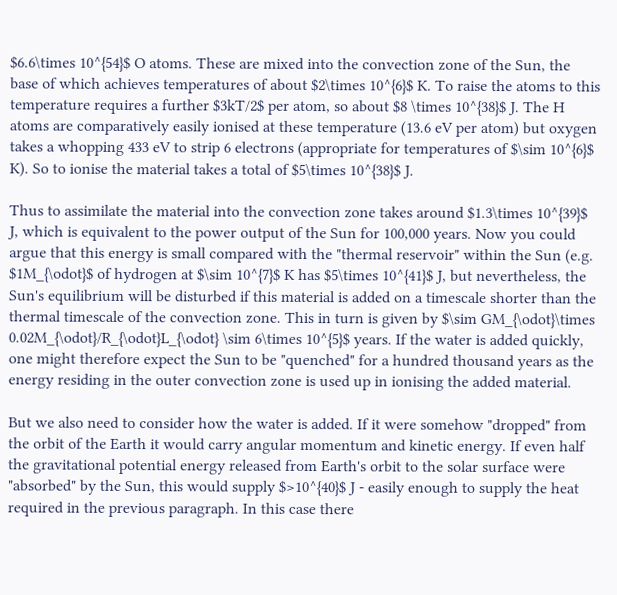$6.6\times 10^{54}$ O atoms. These are mixed into the convection zone of the Sun, the base of which achieves temperatures of about $2\times 10^{6}$ K. To raise the atoms to this temperature requires a further $3kT/2$ per atom, so about $8 \times 10^{38}$ J. The H atoms are comparatively easily ionised at these temperature (13.6 eV per atom) but oxygen takes a whopping 433 eV to strip 6 electrons (appropriate for temperatures of $\sim 10^{6}$ K). So to ionise the material takes a total of $5\times 10^{38}$ J.

Thus to assimilate the material into the convection zone takes around $1.3\times 10^{39}$ J, which is equivalent to the power output of the Sun for 100,000 years. Now you could argue that this energy is small compared with the "thermal reservoir" within the Sun (e.g. $1M_{\odot}$ of hydrogen at $\sim 10^{7}$ K has $5\times 10^{41}$ J, but nevertheless, the Sun's equilibrium will be disturbed if this material is added on a timescale shorter than the thermal timescale of the convection zone. This in turn is given by $\sim GM_{\odot}\times 0.02M_{\odot}/R_{\odot}L_{\odot} \sim 6\times 10^{5}$ years. If the water is added quickly, one might therefore expect the Sun to be "quenched" for a hundred thousand years as the energy residing in the outer convection zone is used up in ionising the added material.

But we also need to consider how the water is added. If it were somehow "dropped" from the orbit of the Earth it would carry angular momentum and kinetic energy. If even half the gravitational potential energy released from Earth's orbit to the solar surface were "absorbed" by the Sun, this would supply $>10^{40}$ J - easily enough to supply the heat required in the previous paragraph. In this case there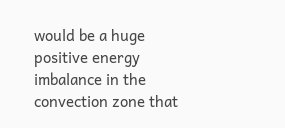would be a huge positive energy imbalance in the convection zone that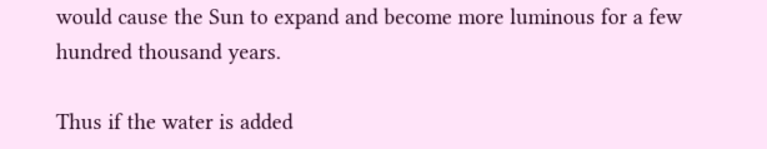would cause the Sun to expand and become more luminous for a few hundred thousand years.

Thus if the water is added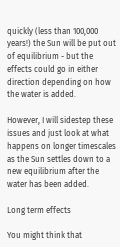quickly (less than 100,000 years!) the Sun will be put out of equilibrium - but the effects could go in either direction depending on how the water is added.

However, I will sidestep these issues and just look at what happens on longer timescales as the Sun settles down to a new equilibrium after the water has been added.

Long term effects

You might think that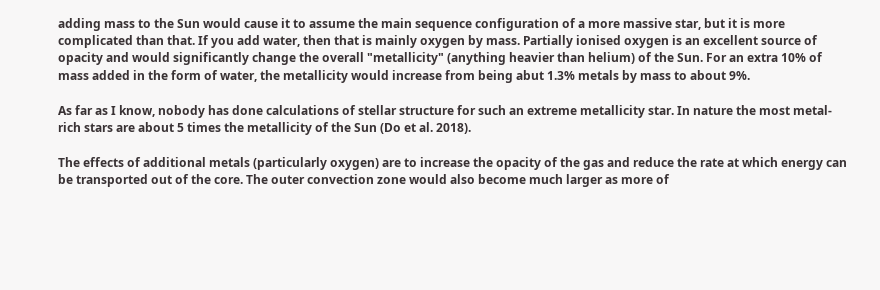adding mass to the Sun would cause it to assume the main sequence configuration of a more massive star, but it is more complicated than that. If you add water, then that is mainly oxygen by mass. Partially ionised oxygen is an excellent source of opacity and would significantly change the overall "metallicity" (anything heavier than helium) of the Sun. For an extra 10% of mass added in the form of water, the metallicity would increase from being abut 1.3% metals by mass to about 9%.

As far as I know, nobody has done calculations of stellar structure for such an extreme metallicity star. In nature the most metal-rich stars are about 5 times the metallicity of the Sun (Do et al. 2018).

The effects of additional metals (particularly oxygen) are to increase the opacity of the gas and reduce the rate at which energy can be transported out of the core. The outer convection zone would also become much larger as more of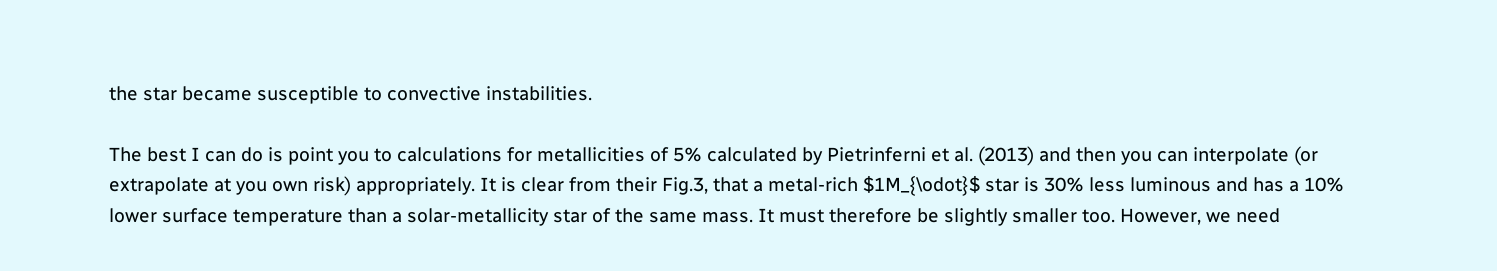the star became susceptible to convective instabilities.

The best I can do is point you to calculations for metallicities of 5% calculated by Pietrinferni et al. (2013) and then you can interpolate (or extrapolate at you own risk) appropriately. It is clear from their Fig.3, that a metal-rich $1M_{\odot}$ star is 30% less luminous and has a 10% lower surface temperature than a solar-metallicity star of the same mass. It must therefore be slightly smaller too. However, we need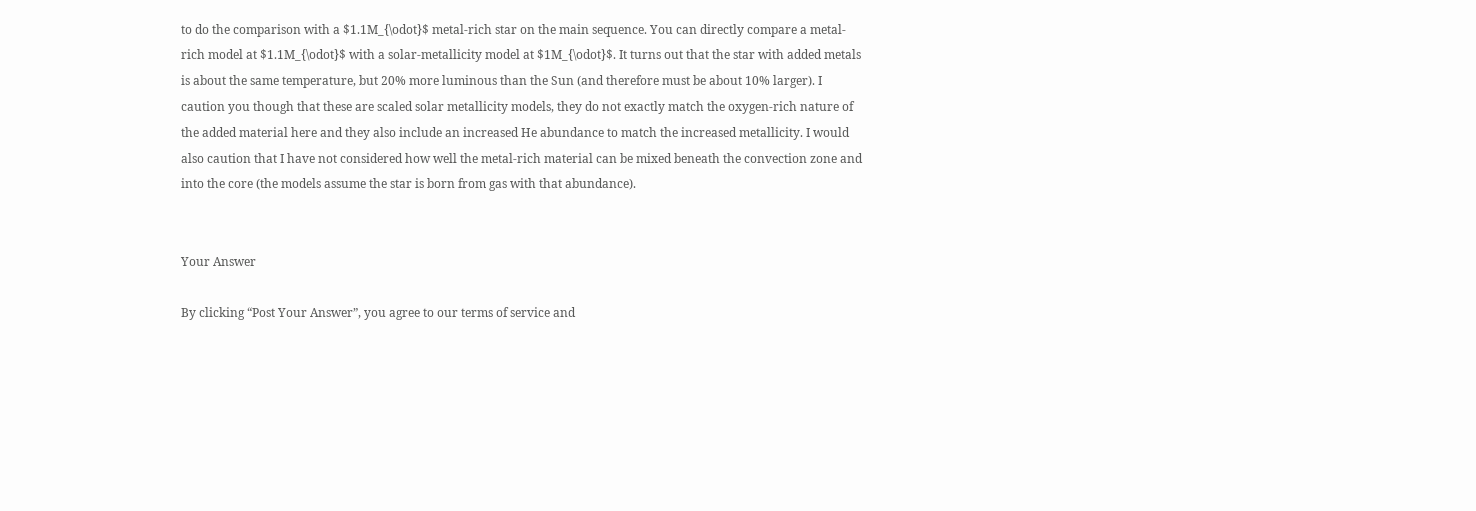to do the comparison with a $1.1M_{\odot}$ metal-rich star on the main sequence. You can directly compare a metal-rich model at $1.1M_{\odot}$ with a solar-metallicity model at $1M_{\odot}$. It turns out that the star with added metals is about the same temperature, but 20% more luminous than the Sun (and therefore must be about 10% larger). I caution you though that these are scaled solar metallicity models, they do not exactly match the oxygen-rich nature of the added material here and they also include an increased He abundance to match the increased metallicity. I would also caution that I have not considered how well the metal-rich material can be mixed beneath the convection zone and into the core (the models assume the star is born from gas with that abundance).


Your Answer

By clicking “Post Your Answer”, you agree to our terms of service and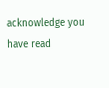acknowledge you have read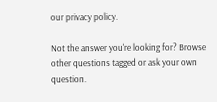our privacy policy.

Not the answer you're looking for? Browse other questions tagged or ask your own question.